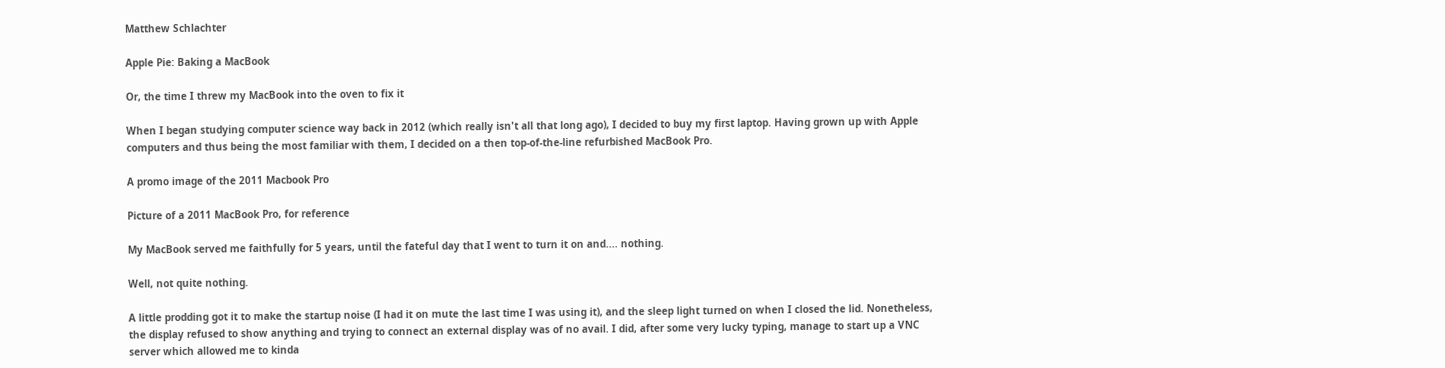Matthew Schlachter

Apple Pie: Baking a MacBook

Or, the time I threw my MacBook into the oven to fix it

When I began studying computer science way back in 2012 (which really isn't all that long ago), I decided to buy my first laptop. Having grown up with Apple computers and thus being the most familiar with them, I decided on a then top-of-the-line refurbished MacBook Pro.

A promo image of the 2011 Macbook Pro

Picture of a 2011 MacBook Pro, for reference

My MacBook served me faithfully for 5 years, until the fateful day that I went to turn it on and.... nothing.

Well, not quite nothing.

A little prodding got it to make the startup noise (I had it on mute the last time I was using it), and the sleep light turned on when I closed the lid. Nonetheless, the display refused to show anything and trying to connect an external display was of no avail. I did, after some very lucky typing, manage to start up a VNC server which allowed me to kinda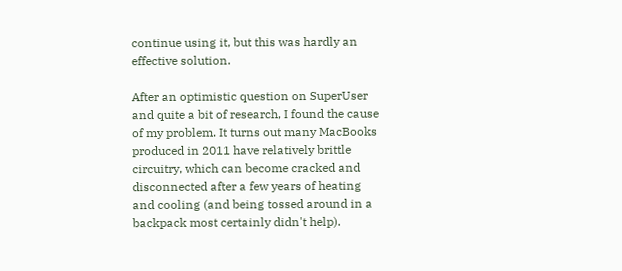continue using it, but this was hardly an effective solution.

After an optimistic question on SuperUser and quite a bit of research, I found the cause of my problem. It turns out many MacBooks produced in 2011 have relatively brittle circuitry, which can become cracked and disconnected after a few years of heating and cooling (and being tossed around in a backpack most certainly didn't help).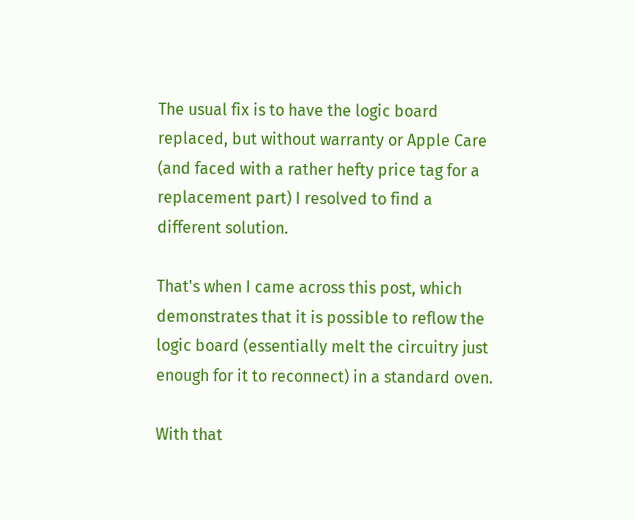The usual fix is to have the logic board replaced, but without warranty or Apple Care (and faced with a rather hefty price tag for a replacement part) I resolved to find a different solution.

That's when I came across this post, which demonstrates that it is possible to reflow the logic board (essentially melt the circuitry just enough for it to reconnect) in a standard oven.

With that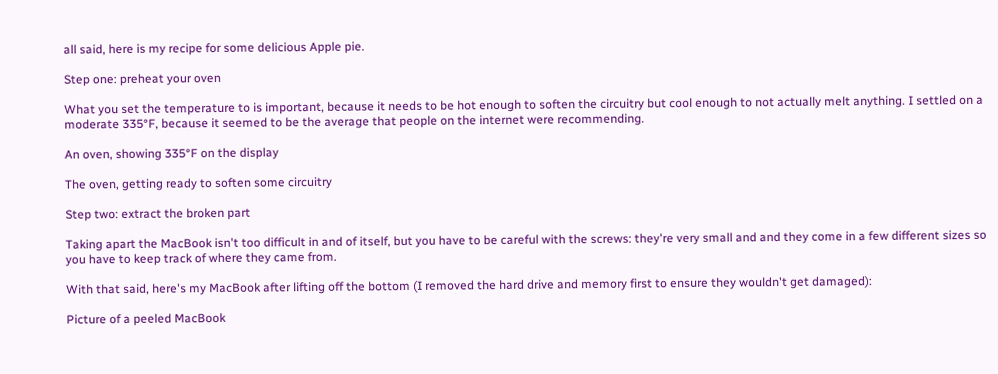all said, here is my recipe for some delicious Apple pie.

Step one: preheat your oven

What you set the temperature to is important, because it needs to be hot enough to soften the circuitry but cool enough to not actually melt anything. I settled on a moderate 335°F, because it seemed to be the average that people on the internet were recommending.

An oven, showing 335°F on the display

The oven, getting ready to soften some circuitry

Step two: extract the broken part

Taking apart the MacBook isn't too difficult in and of itself, but you have to be careful with the screws: they're very small and and they come in a few different sizes so you have to keep track of where they came from.

With that said, here's my MacBook after lifting off the bottom (I removed the hard drive and memory first to ensure they wouldn't get damaged):

Picture of a peeled MacBook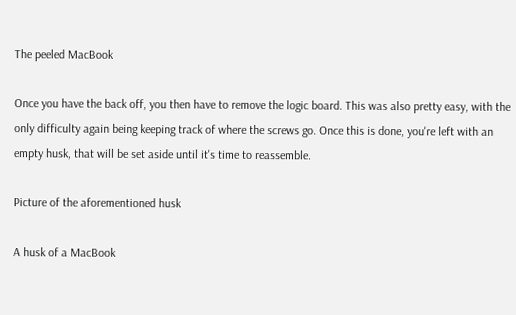The peeled MacBook

Once you have the back off, you then have to remove the logic board. This was also pretty easy, with the only difficulty again being keeping track of where the screws go. Once this is done, you're left with an empty husk, that will be set aside until it's time to reassemble.

Picture of the aforementioned husk

A husk of a MacBook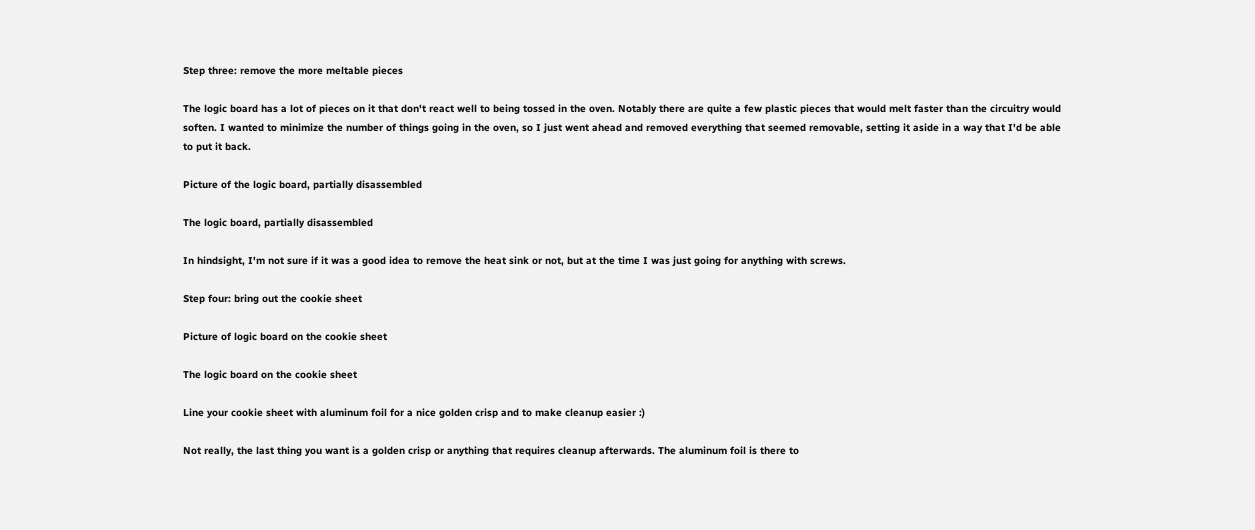Step three: remove the more meltable pieces

The logic board has a lot of pieces on it that don't react well to being tossed in the oven. Notably there are quite a few plastic pieces that would melt faster than the circuitry would soften. I wanted to minimize the number of things going in the oven, so I just went ahead and removed everything that seemed removable, setting it aside in a way that I'd be able to put it back.

Picture of the logic board, partially disassembled

The logic board, partially disassembled

In hindsight, I'm not sure if it was a good idea to remove the heat sink or not, but at the time I was just going for anything with screws.

Step four: bring out the cookie sheet

Picture of logic board on the cookie sheet

The logic board on the cookie sheet

Line your cookie sheet with aluminum foil for a nice golden crisp and to make cleanup easier :)

Not really, the last thing you want is a golden crisp or anything that requires cleanup afterwards. The aluminum foil is there to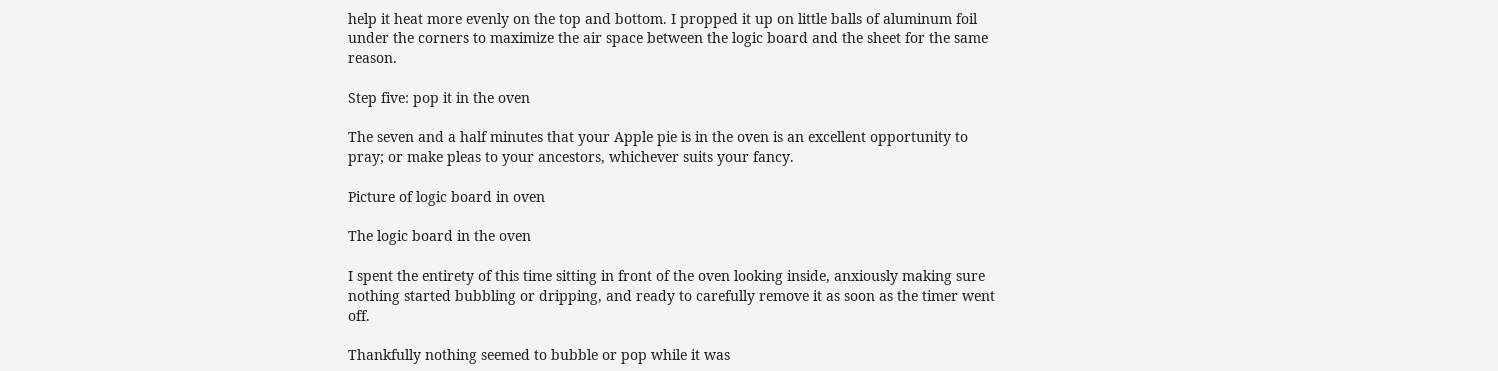help it heat more evenly on the top and bottom. I propped it up on little balls of aluminum foil under the corners to maximize the air space between the logic board and the sheet for the same reason.

Step five: pop it in the oven

The seven and a half minutes that your Apple pie is in the oven is an excellent opportunity to pray; or make pleas to your ancestors, whichever suits your fancy.

Picture of logic board in oven

The logic board in the oven

I spent the entirety of this time sitting in front of the oven looking inside, anxiously making sure nothing started bubbling or dripping, and ready to carefully remove it as soon as the timer went off.

Thankfully nothing seemed to bubble or pop while it was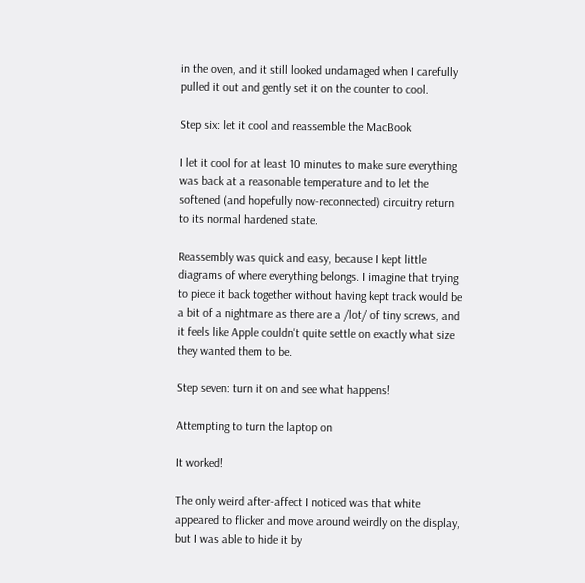in the oven, and it still looked undamaged when I carefully pulled it out and gently set it on the counter to cool.

Step six: let it cool and reassemble the MacBook

I let it cool for at least 10 minutes to make sure everything was back at a reasonable temperature and to let the softened (and hopefully now-reconnected) circuitry return to its normal hardened state.

Reassembly was quick and easy, because I kept little diagrams of where everything belongs. I imagine that trying to piece it back together without having kept track would be a bit of a nightmare as there are a /lot/ of tiny screws, and it feels like Apple couldn't quite settle on exactly what size they wanted them to be.

Step seven: turn it on and see what happens!

Attempting to turn the laptop on

It worked!

The only weird after-affect I noticed was that white appeared to flicker and move around weirdly on the display, but I was able to hide it by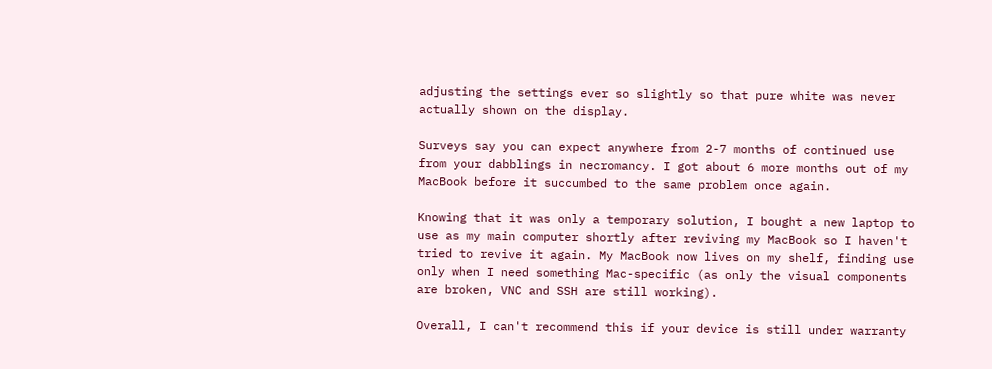adjusting the settings ever so slightly so that pure white was never actually shown on the display.

Surveys say you can expect anywhere from 2-7 months of continued use from your dabblings in necromancy. I got about 6 more months out of my MacBook before it succumbed to the same problem once again.

Knowing that it was only a temporary solution, I bought a new laptop to use as my main computer shortly after reviving my MacBook so I haven't tried to revive it again. My MacBook now lives on my shelf, finding use only when I need something Mac-specific (as only the visual components are broken, VNC and SSH are still working).

Overall, I can't recommend this if your device is still under warranty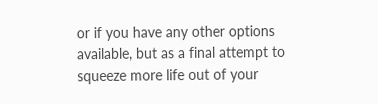or if you have any other options available, but as a final attempt to squeeze more life out of your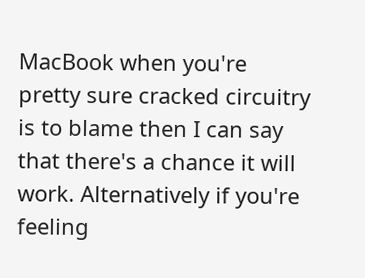MacBook when you're pretty sure cracked circuitry is to blame then I can say that there's a chance it will work. Alternatively if you're feeling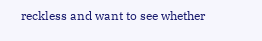reckless and want to see whether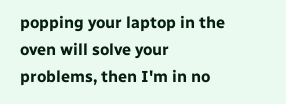popping your laptop in the oven will solve your problems, then I'm in no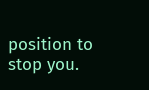position to stop you.